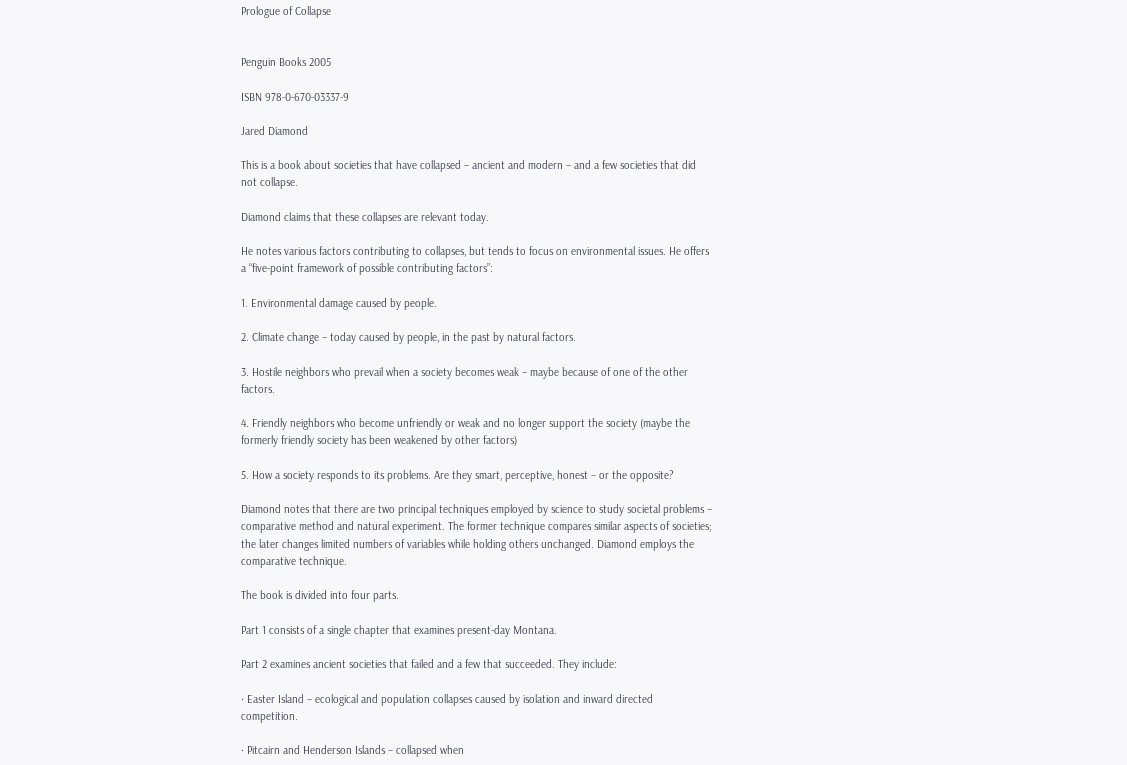Prologue of Collapse


Penguin Books 2005

ISBN 978-0-670-03337-9

Jared Diamond

This is a book about societies that have collapsed – ancient and modern – and a few societies that did not collapse.

Diamond claims that these collapses are relevant today.

He notes various factors contributing to collapses, but tends to focus on environmental issues. He offers a “five-point framework of possible contributing factors”:

1. Environmental damage caused by people.

2. Climate change – today caused by people, in the past by natural factors.

3. Hostile neighbors who prevail when a society becomes weak – maybe because of one of the other factors.

4. Friendly neighbors who become unfriendly or weak and no longer support the society (maybe the formerly friendly society has been weakened by other factors)

5. How a society responds to its problems. Are they smart, perceptive, honest – or the opposite?

Diamond notes that there are two principal techniques employed by science to study societal problems – comparative method and natural experiment. The former technique compares similar aspects of societies; the later changes limited numbers of variables while holding others unchanged. Diamond employs the comparative technique.

The book is divided into four parts.

Part 1 consists of a single chapter that examines present-day Montana.

Part 2 examines ancient societies that failed and a few that succeeded. They include:

· Easter Island – ecological and population collapses caused by isolation and inward directed competition.

· Pitcairn and Henderson Islands – collapsed when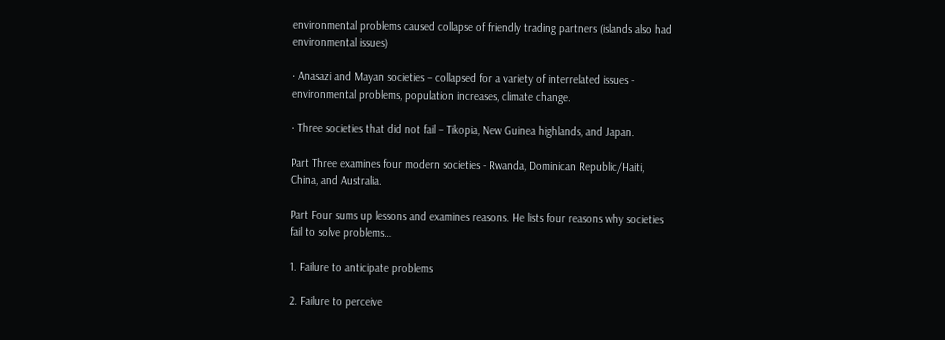environmental problems caused collapse of friendly trading partners (islands also had environmental issues)

· Anasazi and Mayan societies – collapsed for a variety of interrelated issues - environmental problems, population increases, climate change.

· Three societies that did not fail – Tikopia, New Guinea highlands, and Japan.

Part Three examines four modern societies - Rwanda, Dominican Republic/Haiti, China, and Australia.

Part Four sums up lessons and examines reasons. He lists four reasons why societies fail to solve problems…

1. Failure to anticipate problems

2. Failure to perceive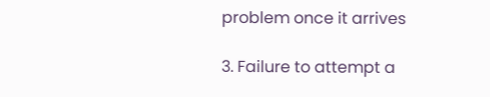problem once it arrives

3. Failure to attempt a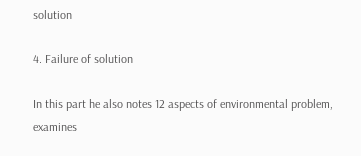solution

4. Failure of solution

In this part he also notes 12 aspects of environmental problem, examines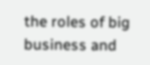the roles of big business and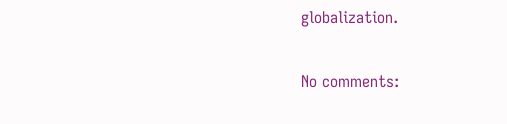globalization.

No comments: